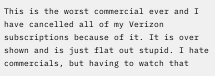This is the worst commercial ever and I have cancelled all of my Verizon subscriptions because of it. It is over shown and is just flat out stupid. I hate commercials, but having to watch that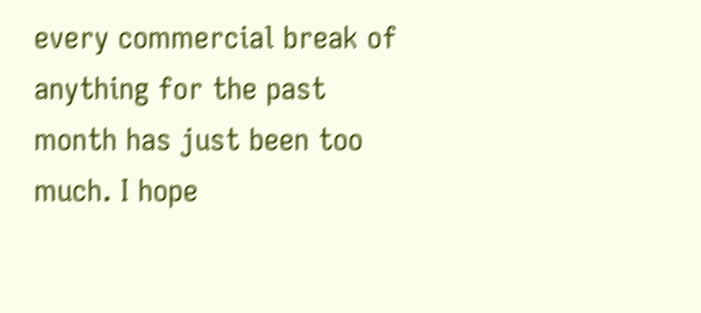every commercial break of anything for the past month has just been too much. I hope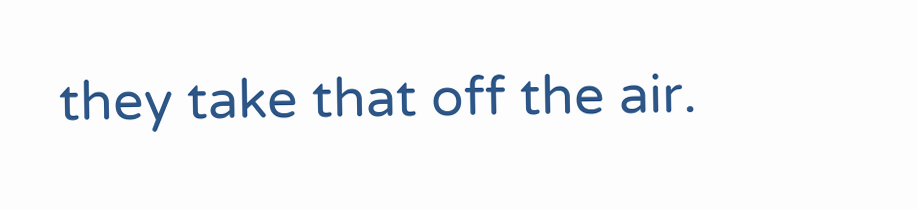they take that off the air.